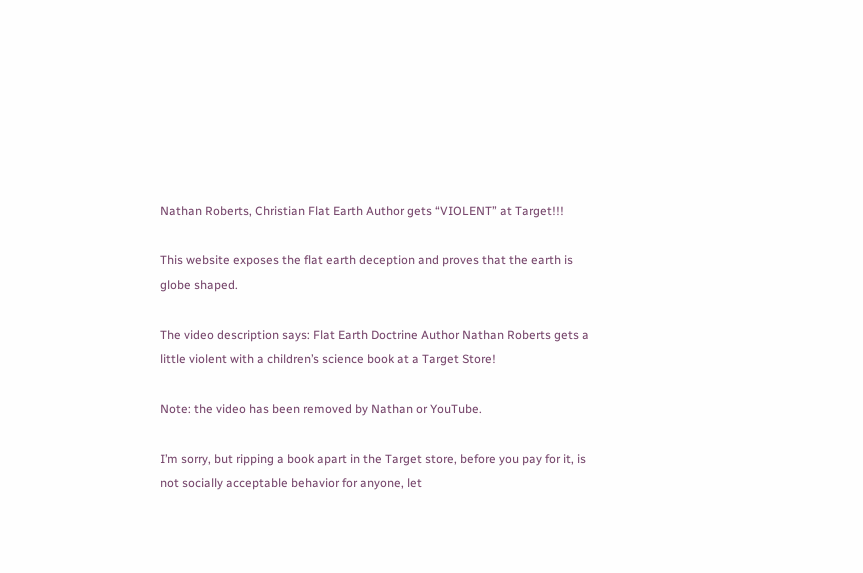Nathan Roberts, Christian Flat Earth Author gets “VIOLENT” at Target!!!

This website exposes the flat earth deception and proves that the earth is globe shaped.

The video description says: Flat Earth Doctrine Author Nathan Roberts gets a little violent with a children’s science book at a Target Store!

Note: the video has been removed by Nathan or YouTube.

I’m sorry, but ripping a book apart in the Target store, before you pay for it, is not socially acceptable behavior for anyone, let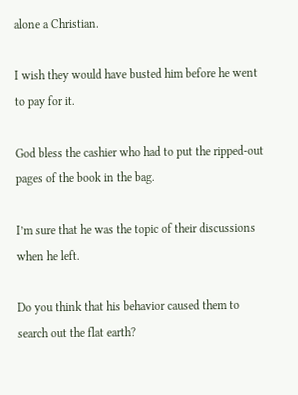alone a Christian.

I wish they would have busted him before he went to pay for it.

God bless the cashier who had to put the ripped-out pages of the book in the bag.

I’m sure that he was the topic of their discussions when he left.

Do you think that his behavior caused them to search out the flat earth?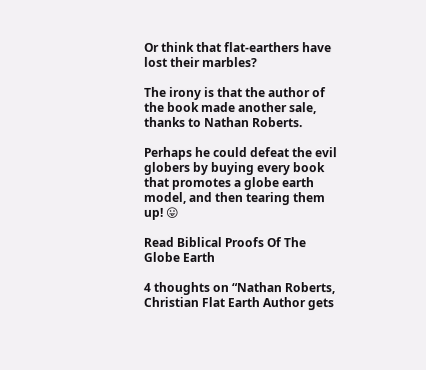Or think that flat-earthers have lost their marbles?

The irony is that the author of the book made another sale, thanks to Nathan Roberts.

Perhaps he could defeat the evil globers by buying every book that promotes a globe earth model, and then tearing them up! 😛

Read Biblical Proofs Of The Globe Earth

4 thoughts on “Nathan Roberts, Christian Flat Earth Author gets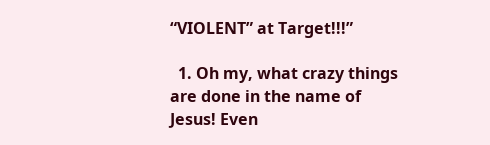“VIOLENT” at Target!!!”

  1. Oh my, what crazy things are done in the name of Jesus! Even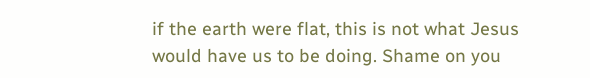if the earth were flat, this is not what Jesus would have us to be doing. Shame on you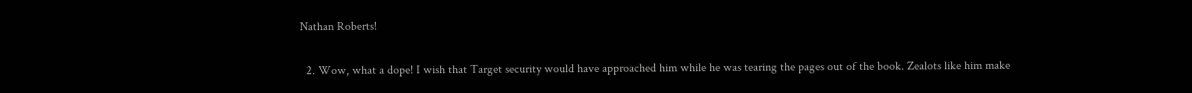Nathan Roberts!

  2. Wow, what a dope! I wish that Target security would have approached him while he was tearing the pages out of the book. Zealots like him make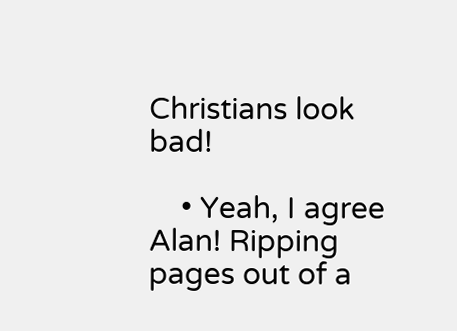Christians look bad!

    • Yeah, I agree Alan! Ripping pages out of a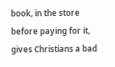book, in the store before paying for it, gives Christians a bad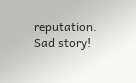reputation. Sad story!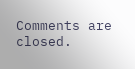Comments are closed.